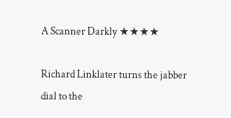A Scanner Darkly ★★★★

Richard Linklater turns the jabber dial to the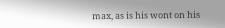max, as is his wont on his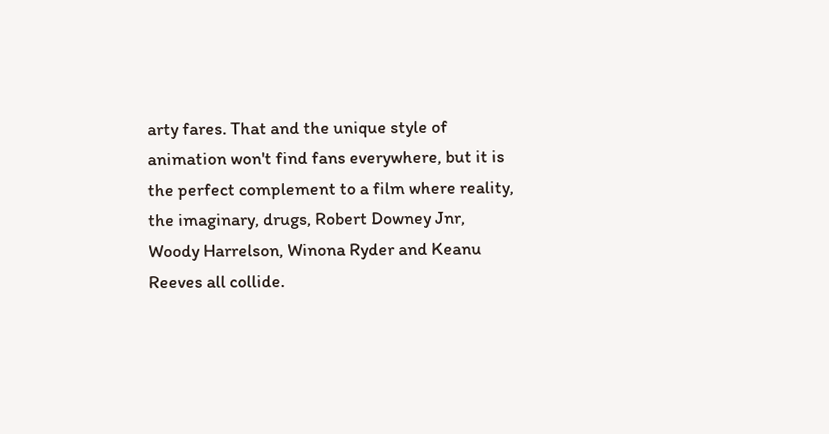arty fares. That and the unique style of animation won't find fans everywhere, but it is the perfect complement to a film where reality, the imaginary, drugs, Robert Downey Jnr, Woody Harrelson, Winona Ryder and Keanu Reeves all collide.